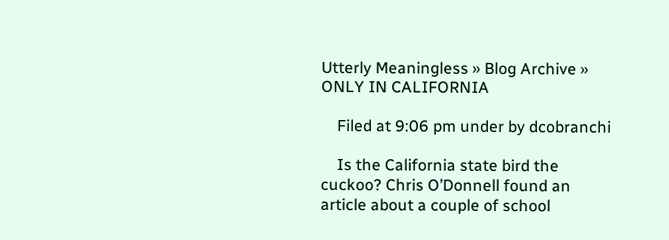Utterly Meaningless » Blog Archive » ONLY IN CALIFORNIA

    Filed at 9:06 pm under by dcobranchi

    Is the California state bird the cuckoo? Chris O’Donnell found an article about a couple of school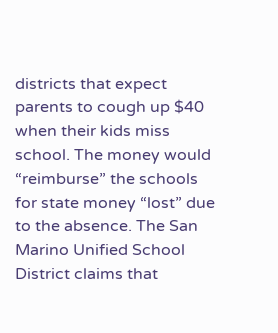districts that expect parents to cough up $40 when their kids miss school. The money would “reimburse” the schools for state money “lost” due to the absence. The San Marino Unified School District claims that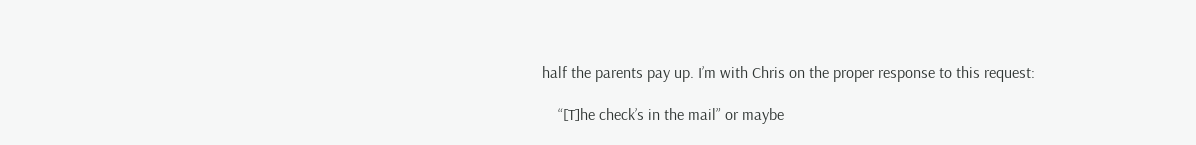half the parents pay up. I’m with Chris on the proper response to this request:

    “[T]he check’s in the mail” or maybe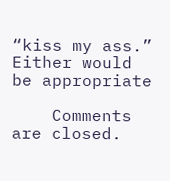“kiss my ass.” Either would be appropriate

    Comments are closed.